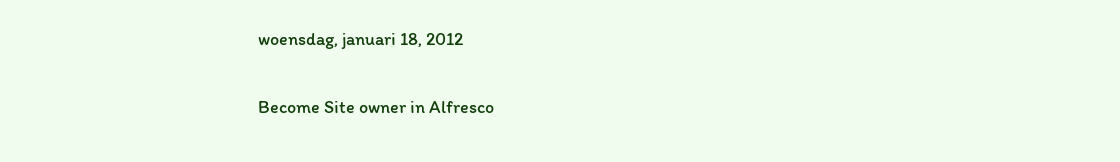woensdag, januari 18, 2012

Become Site owner in Alfresco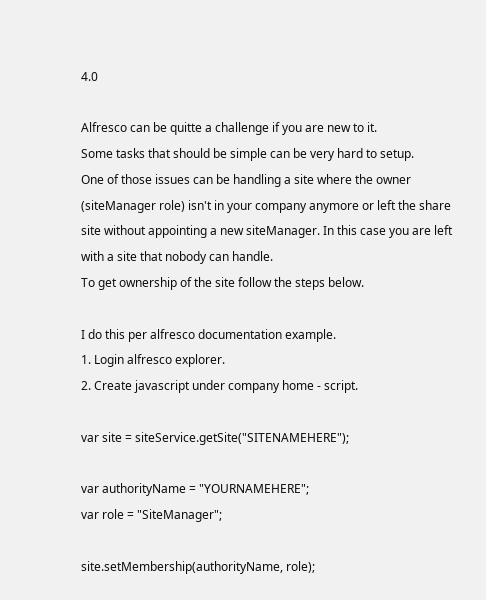4.0

Alfresco can be quitte a challenge if you are new to it.
Some tasks that should be simple can be very hard to setup.
One of those issues can be handling a site where the owner (siteManager role) isn't in your company anymore or left the share site without appointing a new siteManager. In this case you are left with a site that nobody can handle.
To get ownership of the site follow the steps below.

I do this per alfresco documentation example.
1. Login alfresco explorer.
2. Create javascript under company home - script.

var site = siteService.getSite("SITENAMEHERE");

var authorityName = "YOURNAMEHERE";
var role = "SiteManager";

site.setMembership(authorityName, role);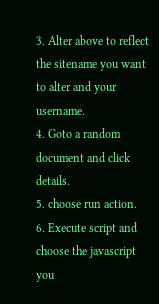3. Alter above to reflect the sitename you want to alter and your username.
4. Goto a random document and click details.
5. choose run action.
6. Execute script and choose the javascript you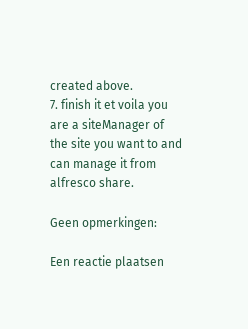created above.
7. finish it et voila you are a siteManager of the site you want to and can manage it from alfresco share.

Geen opmerkingen:

Een reactie plaatsen